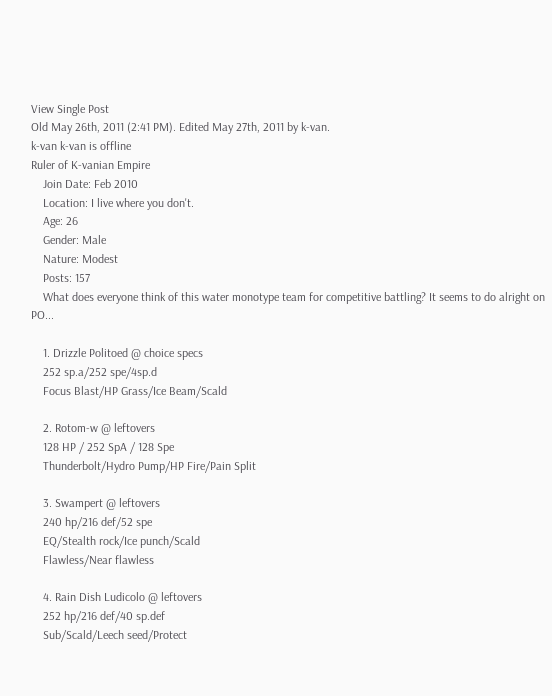View Single Post
Old May 26th, 2011 (2:41 PM). Edited May 27th, 2011 by k-van.
k-van k-van is offline
Ruler of K-vanian Empire
    Join Date: Feb 2010
    Location: I live where you don't.
    Age: 26
    Gender: Male
    Nature: Modest
    Posts: 157
    What does everyone think of this water monotype team for competitive battling? It seems to do alright on PO...

    1. Drizzle Politoed @ choice specs
    252 sp.a/252 spe/4sp.d
    Focus Blast/HP Grass/Ice Beam/Scald

    2. Rotom-w @ leftovers
    128 HP / 252 SpA / 128 Spe
    Thunderbolt/Hydro Pump/HP Fire/Pain Split

    3. Swampert @ leftovers
    240 hp/216 def/52 spe
    EQ/Stealth rock/Ice punch/Scald
    Flawless/Near flawless

    4. Rain Dish Ludicolo @ leftovers
    252 hp/216 def/40 sp.def
    Sub/Scald/Leech seed/Protect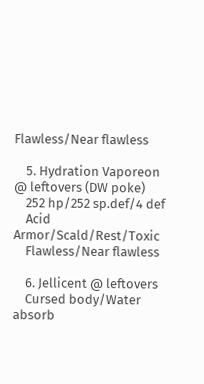Flawless/Near flawless

    5. Hydration Vaporeon @ leftovers (DW poke)
    252 hp/252 sp.def/4 def
    Acid Armor/Scald/Rest/Toxic
    Flawless/Near flawless

    6. Jellicent @ leftovers
    Cursed body/Water absorb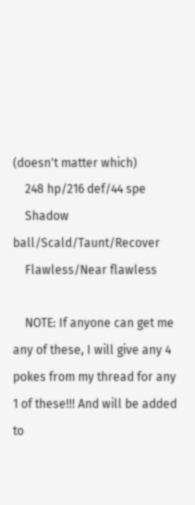(doesn't matter which)
    248 hp/216 def/44 spe
    Shadow ball/Scald/Taunt/Recover
    Flawless/Near flawless

    NOTE: If anyone can get me any of these, I will give any 4 pokes from my thread for any 1 of these!!! And will be added to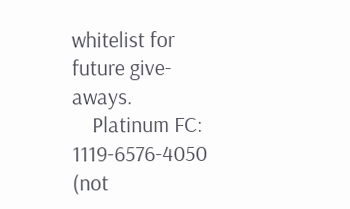whitelist for future give-aways.
    Platinum FC: 1119-6576-4050 (not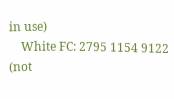in use)
    White FC: 2795 1154 9122 (not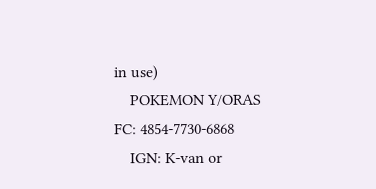in use)
    POKEMON Y/ORAS FC: 4854-7730-6868
    IGN: K-van or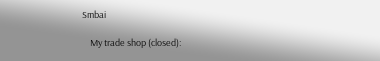Smbai

    My trade shop (closed):